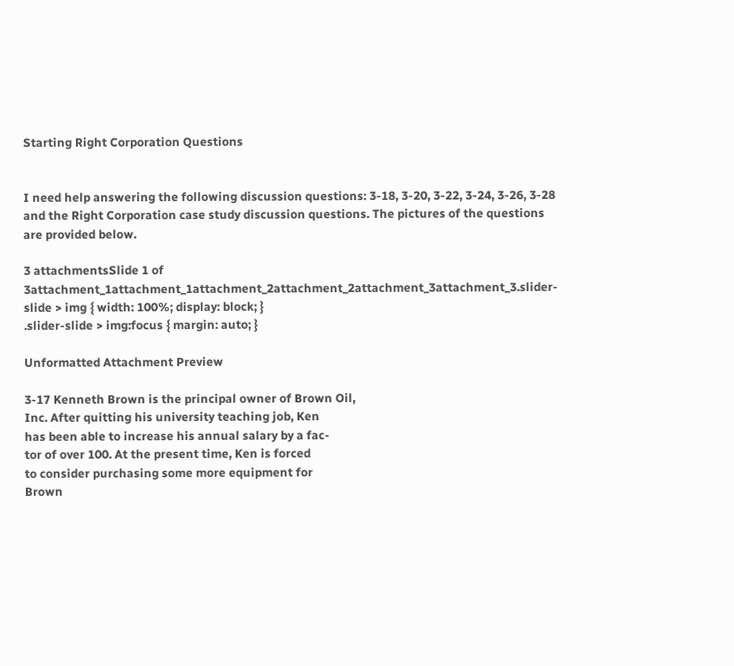Starting Right Corporation Questions


I need help answering the following discussion questions: 3-18, 3-20, 3-22, 3-24, 3-26, 3-28 and the Right Corporation case study discussion questions. The pictures of the questions are provided below.

3 attachmentsSlide 1 of 3attachment_1attachment_1attachment_2attachment_2attachment_3attachment_3.slider-slide > img { width: 100%; display: block; }
.slider-slide > img:focus { margin: auto; }

Unformatted Attachment Preview

3-17 Kenneth Brown is the principal owner of Brown Oil,
Inc. After quitting his university teaching job, Ken
has been able to increase his annual salary by a fac-
tor of over 100. At the present time, Ken is forced
to consider purchasing some more equipment for
Brown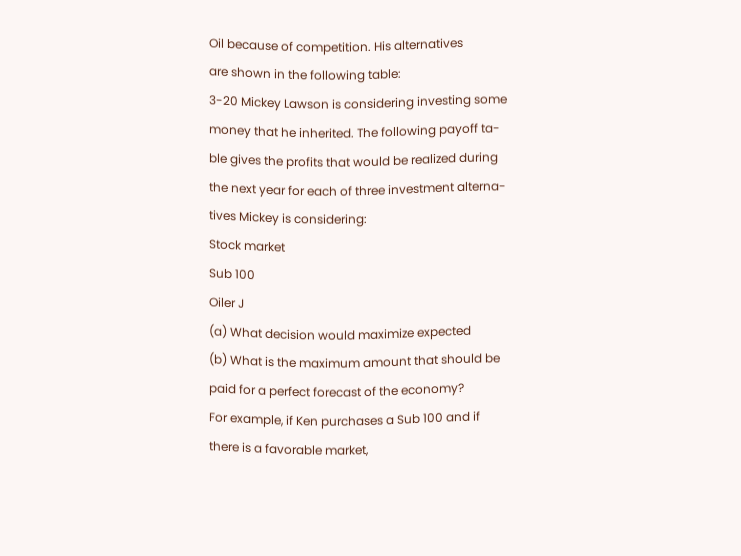Oil because of competition. His alternatives
are shown in the following table:
3-20 Mickey Lawson is considering investing some
money that he inherited. The following payoff ta-
ble gives the profits that would be realized during
the next year for each of three investment alterna-
tives Mickey is considering:
Stock market
Sub 100
Oiler J
(a) What decision would maximize expected
(b) What is the maximum amount that should be
paid for a perfect forecast of the economy?
For example, if Ken purchases a Sub 100 and if
there is a favorable market,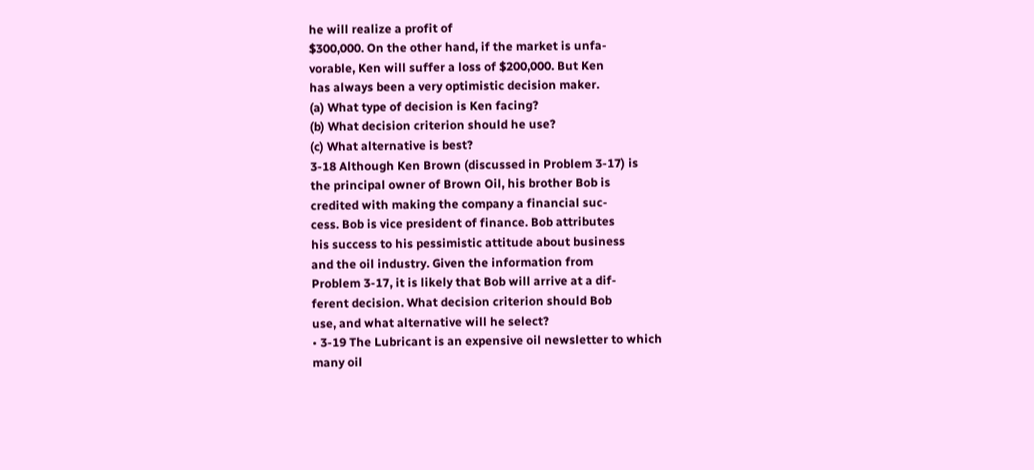he will realize a profit of
$300,000. On the other hand, if the market is unfa-
vorable, Ken will suffer a loss of $200,000. But Ken
has always been a very optimistic decision maker.
(a) What type of decision is Ken facing?
(b) What decision criterion should he use?
(c) What alternative is best?
3-18 Although Ken Brown (discussed in Problem 3-17) is
the principal owner of Brown Oil, his brother Bob is
credited with making the company a financial suc-
cess. Bob is vice president of finance. Bob attributes
his success to his pessimistic attitude about business
and the oil industry. Given the information from
Problem 3-17, it is likely that Bob will arrive at a dif-
ferent decision. What decision criterion should Bob
use, and what alternative will he select?
• 3-19 The Lubricant is an expensive oil newsletter to which
many oil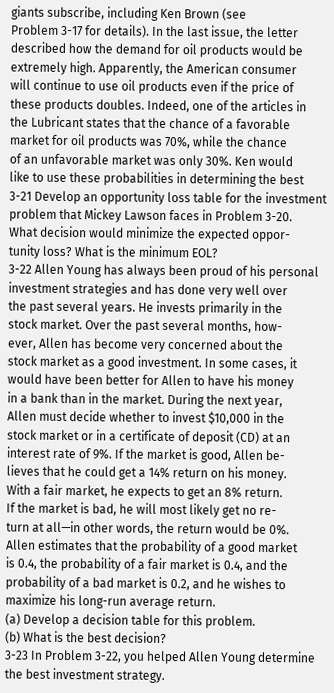giants subscribe, including Ken Brown (see
Problem 3-17 for details). In the last issue, the letter
described how the demand for oil products would be
extremely high. Apparently, the American consumer
will continue to use oil products even if the price of
these products doubles. Indeed, one of the articles in
the Lubricant states that the chance of a favorable
market for oil products was 70%, while the chance
of an unfavorable market was only 30%. Ken would
like to use these probabilities in determining the best
3-21 Develop an opportunity loss table for the investment
problem that Mickey Lawson faces in Problem 3-20.
What decision would minimize the expected oppor-
tunity loss? What is the minimum EOL?
3-22 Allen Young has always been proud of his personal
investment strategies and has done very well over
the past several years. He invests primarily in the
stock market. Over the past several months, how-
ever, Allen has become very concerned about the
stock market as a good investment. In some cases, it
would have been better for Allen to have his money
in a bank than in the market. During the next year,
Allen must decide whether to invest $10,000 in the
stock market or in a certificate of deposit (CD) at an
interest rate of 9%. If the market is good, Allen be-
lieves that he could get a 14% return on his money.
With a fair market, he expects to get an 8% return.
If the market is bad, he will most likely get no re-
turn at all—in other words, the return would be 0%.
Allen estimates that the probability of a good market
is 0.4, the probability of a fair market is 0.4, and the
probability of a bad market is 0.2, and he wishes to
maximize his long-run average return.
(a) Develop a decision table for this problem.
(b) What is the best decision?
3-23 In Problem 3-22, you helped Allen Young determine
the best investment strategy.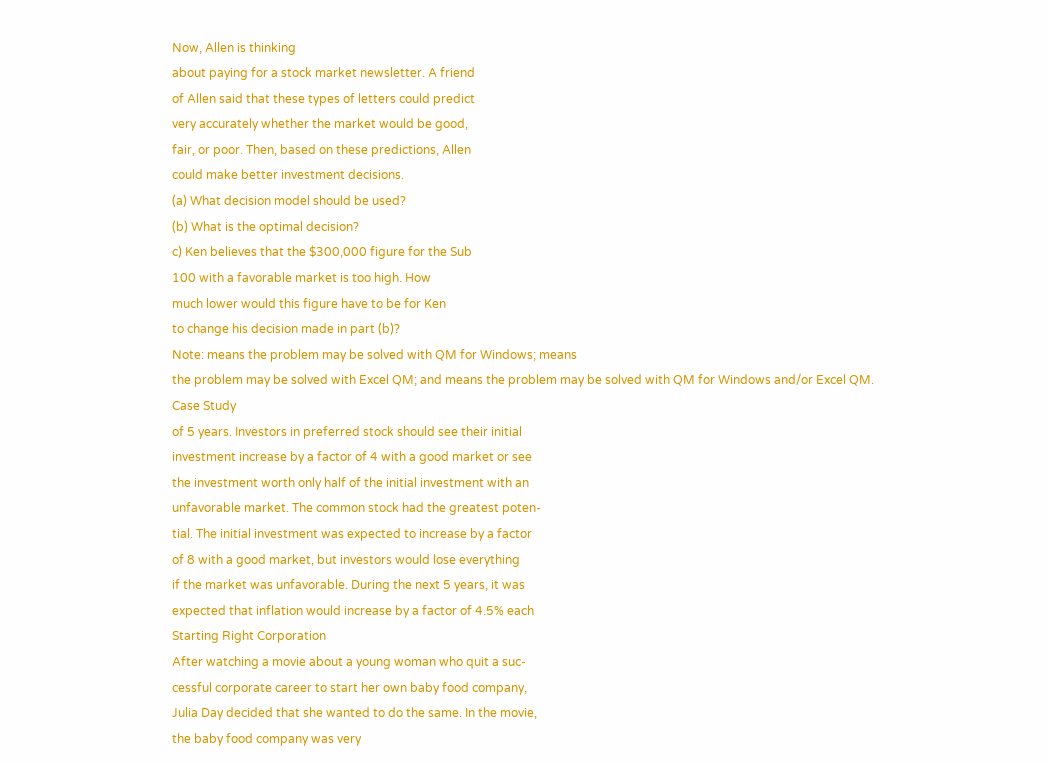Now, Allen is thinking
about paying for a stock market newsletter. A friend
of Allen said that these types of letters could predict
very accurately whether the market would be good,
fair, or poor. Then, based on these predictions, Allen
could make better investment decisions.
(a) What decision model should be used?
(b) What is the optimal decision?
c) Ken believes that the $300,000 figure for the Sub
100 with a favorable market is too high. How
much lower would this figure have to be for Ken
to change his decision made in part (b)?
Note: means the problem may be solved with QM for Windows; means
the problem may be solved with Excel QM; and means the problem may be solved with QM for Windows and/or Excel QM.
Case Study
of 5 years. Investors in preferred stock should see their initial
investment increase by a factor of 4 with a good market or see
the investment worth only half of the initial investment with an
unfavorable market. The common stock had the greatest poten-
tial. The initial investment was expected to increase by a factor
of 8 with a good market, but investors would lose everything
if the market was unfavorable. During the next 5 years, it was
expected that inflation would increase by a factor of 4.5% each
Starting Right Corporation
After watching a movie about a young woman who quit a suc-
cessful corporate career to start her own baby food company,
Julia Day decided that she wanted to do the same. In the movie,
the baby food company was very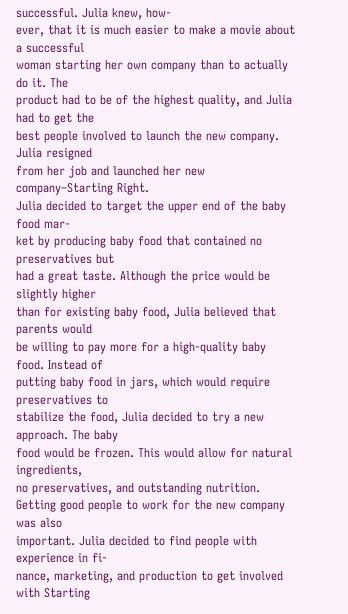successful. Julia knew, how-
ever, that it is much easier to make a movie about a successful
woman starting her own company than to actually do it. The
product had to be of the highest quality, and Julia had to get the
best people involved to launch the new company. Julia resigned
from her job and launched her new company–Starting Right.
Julia decided to target the upper end of the baby food mar-
ket by producing baby food that contained no preservatives but
had a great taste. Although the price would be slightly higher
than for existing baby food, Julia believed that parents would
be willing to pay more for a high-quality baby food. Instead of
putting baby food in jars, which would require preservatives to
stabilize the food, Julia decided to try a new approach. The baby
food would be frozen. This would allow for natural ingredients,
no preservatives, and outstanding nutrition.
Getting good people to work for the new company was also
important. Julia decided to find people with experience in fi-
nance, marketing, and production to get involved with Starting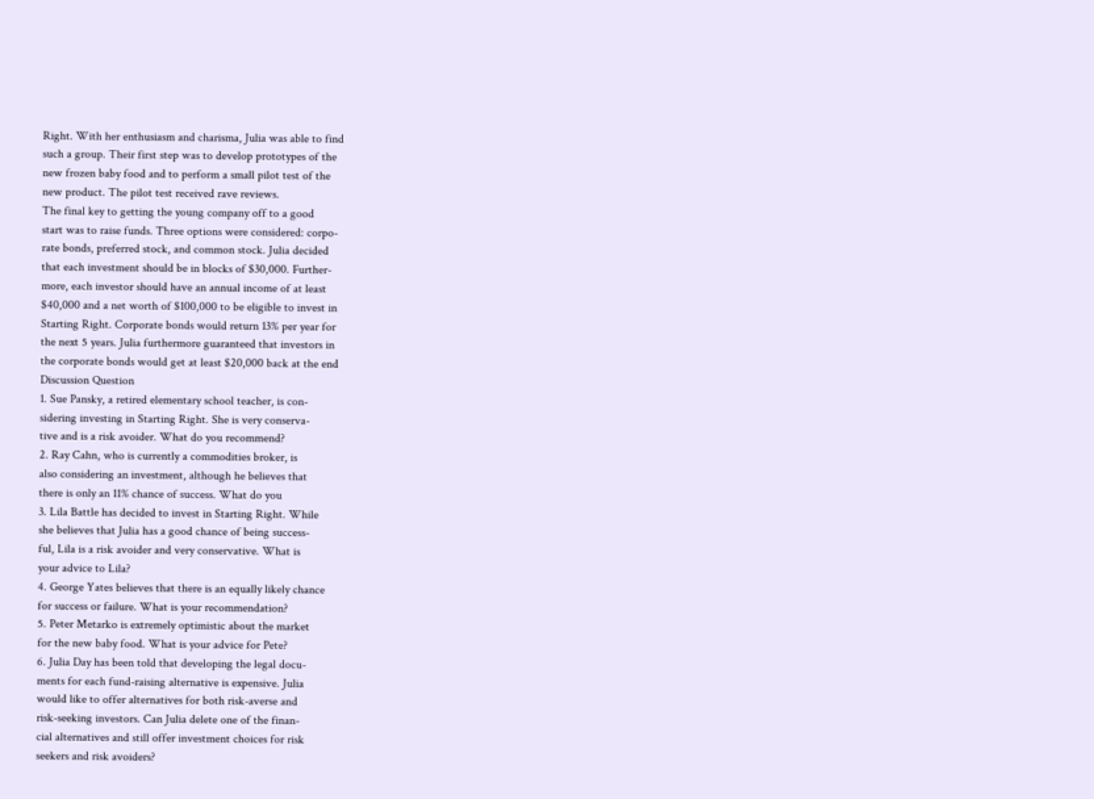Right. With her enthusiasm and charisma, Julia was able to find
such a group. Their first step was to develop prototypes of the
new frozen baby food and to perform a small pilot test of the
new product. The pilot test received rave reviews.
The final key to getting the young company off to a good
start was to raise funds. Three options were considered: corpo-
rate bonds, preferred stock, and common stock. Julia decided
that each investment should be in blocks of $30,000. Further-
more, each investor should have an annual income of at least
$40,000 and a net worth of $100,000 to be eligible to invest in
Starting Right. Corporate bonds would return 13% per year for
the next 5 years. Julia furthermore guaranteed that investors in
the corporate bonds would get at least $20,000 back at the end
Discussion Question
1. Sue Pansky, a retired elementary school teacher, is con-
sidering investing in Starting Right. She is very conserva-
tive and is a risk avoider. What do you recommend?
2. Ray Cahn, who is currently a commodities broker, is
also considering an investment, although he believes that
there is only an 11% chance of success. What do you
3. Lila Battle has decided to invest in Starting Right. While
she believes that Julia has a good chance of being success-
ful, Lila is a risk avoider and very conservative. What is
your advice to Lila?
4. George Yates believes that there is an equally likely chance
for success or failure. What is your recommendation?
5. Peter Metarko is extremely optimistic about the market
for the new baby food. What is your advice for Pete?
6. Julia Day has been told that developing the legal docu-
ments for each fund-raising alternative is expensive. Julia
would like to offer alternatives for both risk-averse and
risk-seeking investors. Can Julia delete one of the finan-
cial alternatives and still offer investment choices for risk
seekers and risk avoiders?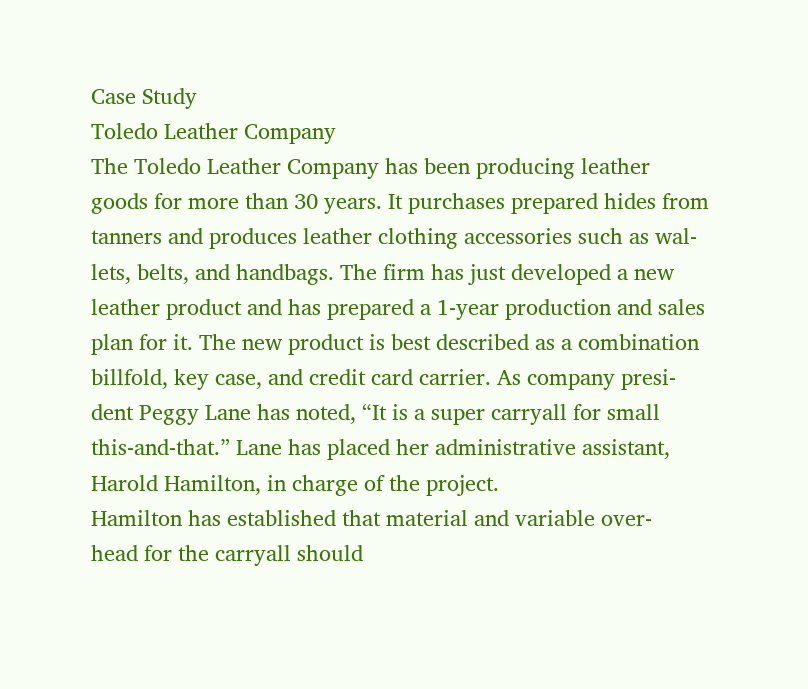Case Study
Toledo Leather Company
The Toledo Leather Company has been producing leather
goods for more than 30 years. It purchases prepared hides from
tanners and produces leather clothing accessories such as wal-
lets, belts, and handbags. The firm has just developed a new
leather product and has prepared a 1-year production and sales
plan for it. The new product is best described as a combination
billfold, key case, and credit card carrier. As company presi-
dent Peggy Lane has noted, “It is a super carryall for small
this-and-that.” Lane has placed her administrative assistant,
Harold Hamilton, in charge of the project.
Hamilton has established that material and variable over-
head for the carryall should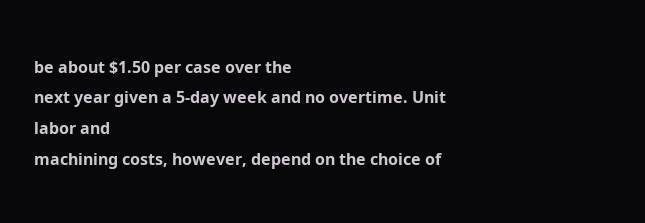be about $1.50 per case over the
next year given a 5-day week and no overtime. Unit labor and
machining costs, however, depend on the choice of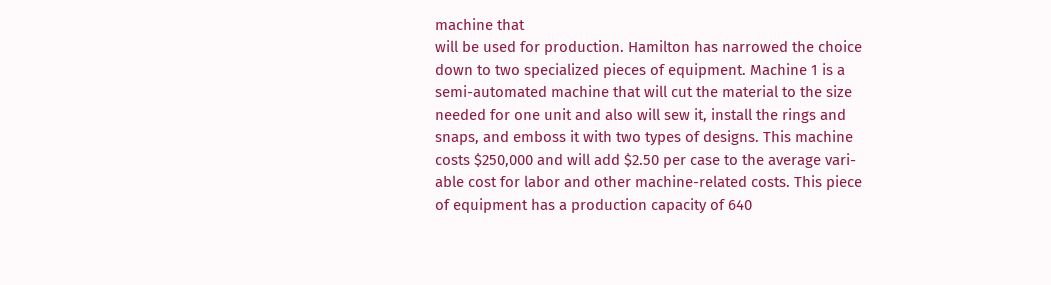machine that
will be used for production. Hamilton has narrowed the choice
down to two specialized pieces of equipment. Machine 1 is a
semi-automated machine that will cut the material to the size
needed for one unit and also will sew it, install the rings and
snaps, and emboss it with two types of designs. This machine
costs $250,000 and will add $2.50 per case to the average vari-
able cost for labor and other machine-related costs. This piece
of equipment has a production capacity of 640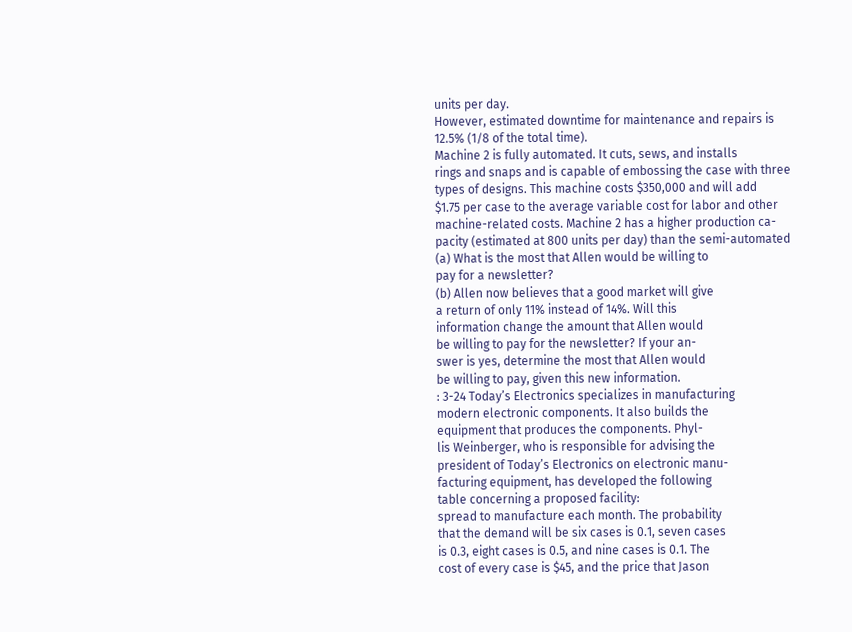units per day.
However, estimated downtime for maintenance and repairs is
12.5% (1/8 of the total time).
Machine 2 is fully automated. It cuts, sews, and installs
rings and snaps and is capable of embossing the case with three
types of designs. This machine costs $350,000 and will add
$1.75 per case to the average variable cost for labor and other
machine-related costs. Machine 2 has a higher production ca-
pacity (estimated at 800 units per day) than the semi-automated
(a) What is the most that Allen would be willing to
pay for a newsletter?
(b) Allen now believes that a good market will give
a return of only 11% instead of 14%. Will this
information change the amount that Allen would
be willing to pay for the newsletter? If your an-
swer is yes, determine the most that Allen would
be willing to pay, given this new information.
: 3-24 Today’s Electronics specializes in manufacturing
modern electronic components. It also builds the
equipment that produces the components. Phyl-
lis Weinberger, who is responsible for advising the
president of Today’s Electronics on electronic manu-
facturing equipment, has developed the following
table concerning a proposed facility:
spread to manufacture each month. The probability
that the demand will be six cases is 0.1, seven cases
is 0.3, eight cases is 0.5, and nine cases is 0.1. The
cost of every case is $45, and the price that Jason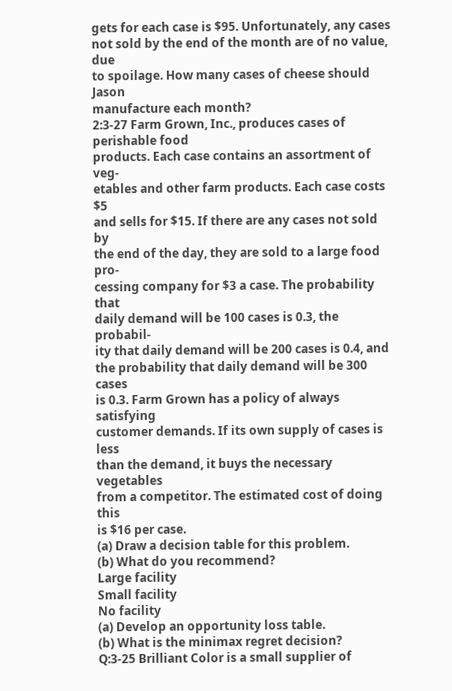gets for each case is $95. Unfortunately, any cases
not sold by the end of the month are of no value, due
to spoilage. How many cases of cheese should Jason
manufacture each month?
2:3-27 Farm Grown, Inc., produces cases of perishable food
products. Each case contains an assortment of veg-
etables and other farm products. Each case costs $5
and sells for $15. If there are any cases not sold by
the end of the day, they are sold to a large food pro-
cessing company for $3 a case. The probability that
daily demand will be 100 cases is 0.3, the probabil-
ity that daily demand will be 200 cases is 0.4, and
the probability that daily demand will be 300 cases
is 0.3. Farm Grown has a policy of always satisfying
customer demands. If its own supply of cases is less
than the demand, it buys the necessary vegetables
from a competitor. The estimated cost of doing this
is $16 per case.
(a) Draw a decision table for this problem.
(b) What do you recommend?
Large facility
Small facility
No facility
(a) Develop an opportunity loss table.
(b) What is the minimax regret decision?
Q:3-25 Brilliant Color is a small supplier of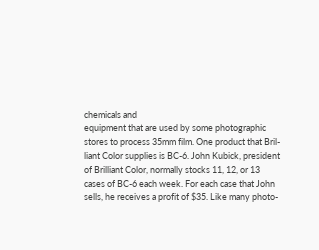chemicals and
equipment that are used by some photographic
stores to process 35mm film. One product that Bril-
liant Color supplies is BC-6. John Kubick, president
of Brilliant Color, normally stocks 11, 12, or 13
cases of BC-6 each week. For each case that John
sells, he receives a profit of $35. Like many photo-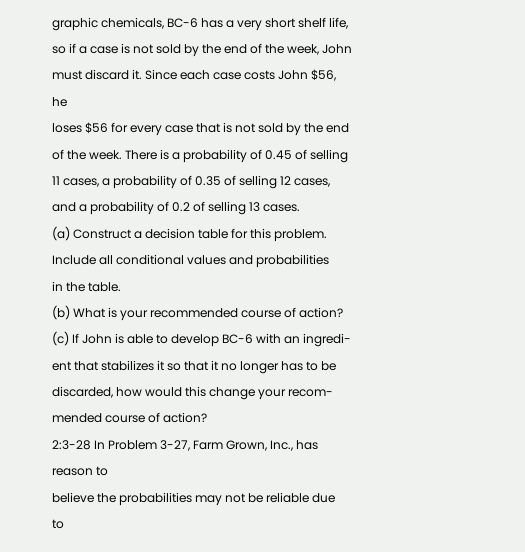graphic chemicals, BC-6 has a very short shelf life,
so if a case is not sold by the end of the week, John
must discard it. Since each case costs John $56, he
loses $56 for every case that is not sold by the end
of the week. There is a probability of 0.45 of selling
11 cases, a probability of 0.35 of selling 12 cases,
and a probability of 0.2 of selling 13 cases.
(a) Construct a decision table for this problem.
Include all conditional values and probabilities
in the table.
(b) What is your recommended course of action?
(c) If John is able to develop BC-6 with an ingredi-
ent that stabilizes it so that it no longer has to be
discarded, how would this change your recom-
mended course of action?
2:3-28 In Problem 3-27, Farm Grown, Inc., has reason to
believe the probabilities may not be reliable due
to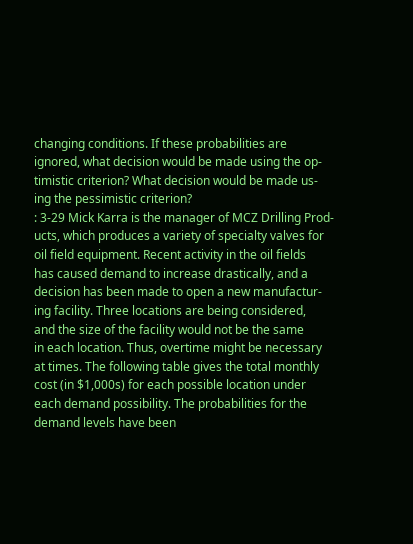changing conditions. If these probabilities are
ignored, what decision would be made using the op-
timistic criterion? What decision would be made us-
ing the pessimistic criterion?
: 3-29 Mick Karra is the manager of MCZ Drilling Prod-
ucts, which produces a variety of specialty valves for
oil field equipment. Recent activity in the oil fields
has caused demand to increase drastically, and a
decision has been made to open a new manufactur-
ing facility. Three locations are being considered,
and the size of the facility would not be the same
in each location. Thus, overtime might be necessary
at times. The following table gives the total monthly
cost (in $1,000s) for each possible location under
each demand possibility. The probabilities for the
demand levels have been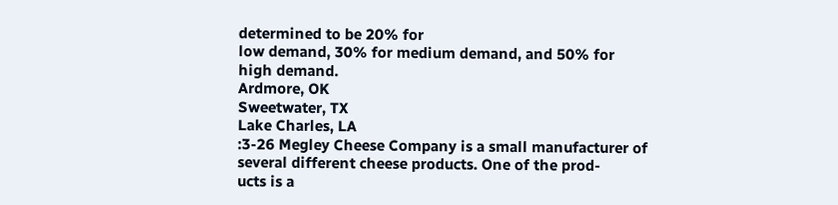determined to be 20% for
low demand, 30% for medium demand, and 50% for
high demand.
Ardmore, OK
Sweetwater, TX
Lake Charles, LA
:3-26 Megley Cheese Company is a small manufacturer of
several different cheese products. One of the prod-
ucts is a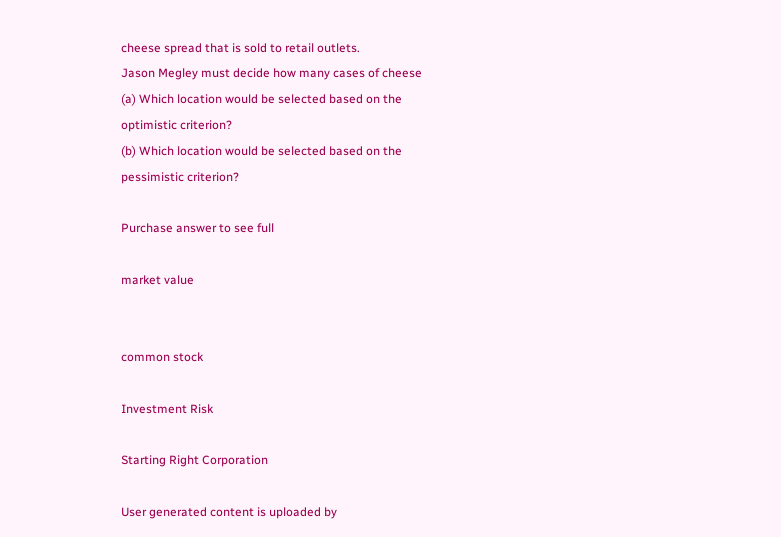cheese spread that is sold to retail outlets.
Jason Megley must decide how many cases of cheese
(a) Which location would be selected based on the
optimistic criterion?
(b) Which location would be selected based on the
pessimistic criterion?

Purchase answer to see full

market value


common stock

Investment Risk

Starting Right Corporation

User generated content is uploaded by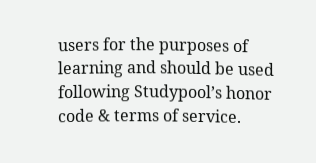users for the purposes of learning and should be used following Studypool’s honor code & terms of service.